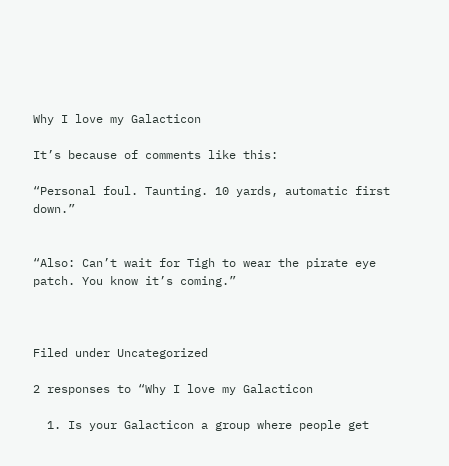Why I love my Galacticon

It’s because of comments like this:

“Personal foul. Taunting. 10 yards, automatic first down.”


“Also: Can’t wait for Tigh to wear the pirate eye patch. You know it’s coming.”



Filed under Uncategorized

2 responses to “Why I love my Galacticon

  1. Is your Galacticon a group where people get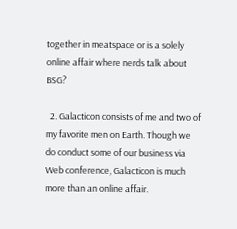together in meatspace or is a solely online affair where nerds talk about BSG?

  2. Galacticon consists of me and two of my favorite men on Earth. Though we do conduct some of our business via Web conference, Galacticon is much more than an online affair.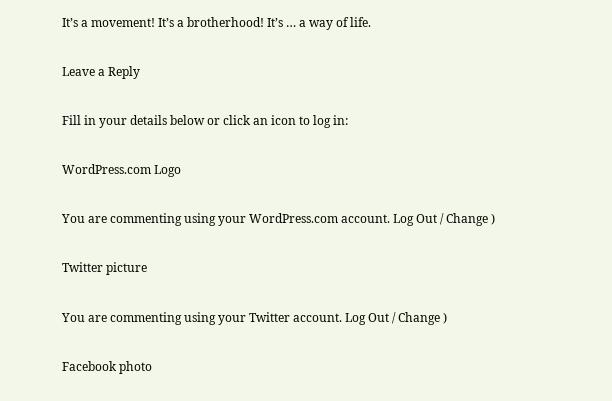It’s a movement! It’s a brotherhood! It’s … a way of life.

Leave a Reply

Fill in your details below or click an icon to log in:

WordPress.com Logo

You are commenting using your WordPress.com account. Log Out / Change )

Twitter picture

You are commenting using your Twitter account. Log Out / Change )

Facebook photo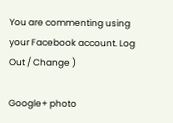You are commenting using your Facebook account. Log Out / Change )

Google+ photo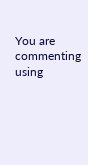You are commenting using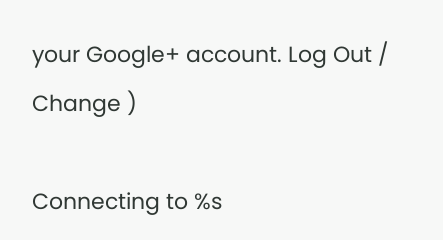your Google+ account. Log Out / Change )

Connecting to %s